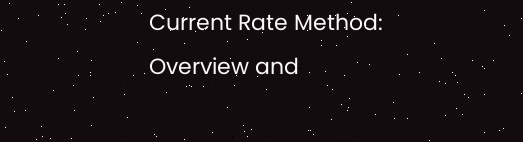Current Rate Method: Overview and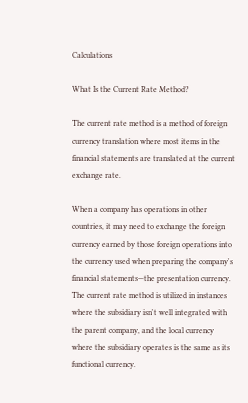Calculations

What Is the Current Rate Method?

The current rate method is a method of foreign currency translation where most items in the financial statements are translated at the current exchange rate.

When a company has operations in other countries, it may need to exchange the foreign currency earned by those foreign operations into the currency used when preparing the company's financial statements—the presentation currency. The current rate method is utilized in instances where the subsidiary isn't well integrated with the parent company, and the local currency where the subsidiary operates is the same as its functional currency.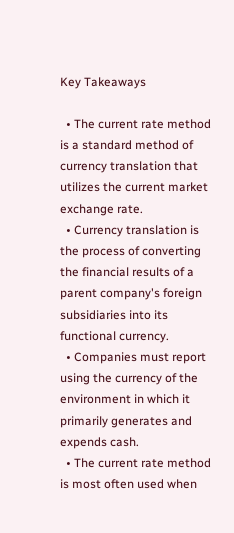Key Takeaways

  • The current rate method is a standard method of currency translation that utilizes the current market exchange rate.
  • Currency translation is the process of converting the financial results of a parent company's foreign subsidiaries into its functional currency.
  • Companies must report using the currency of the environment in which it primarily generates and expends cash.
  • The current rate method is most often used when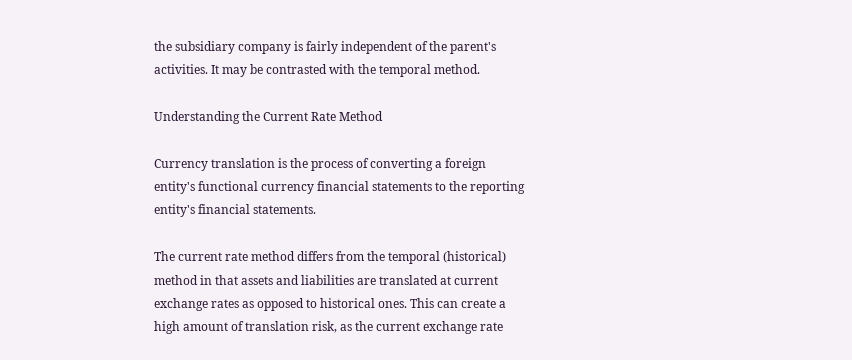the subsidiary company is fairly independent of the parent's activities. It may be contrasted with the temporal method.

Understanding the Current Rate Method

Currency translation is the process of converting a foreign entity's functional currency financial statements to the reporting entity's financial statements.

The current rate method differs from the temporal (historical) method in that assets and liabilities are translated at current exchange rates as opposed to historical ones. This can create a high amount of translation risk, as the current exchange rate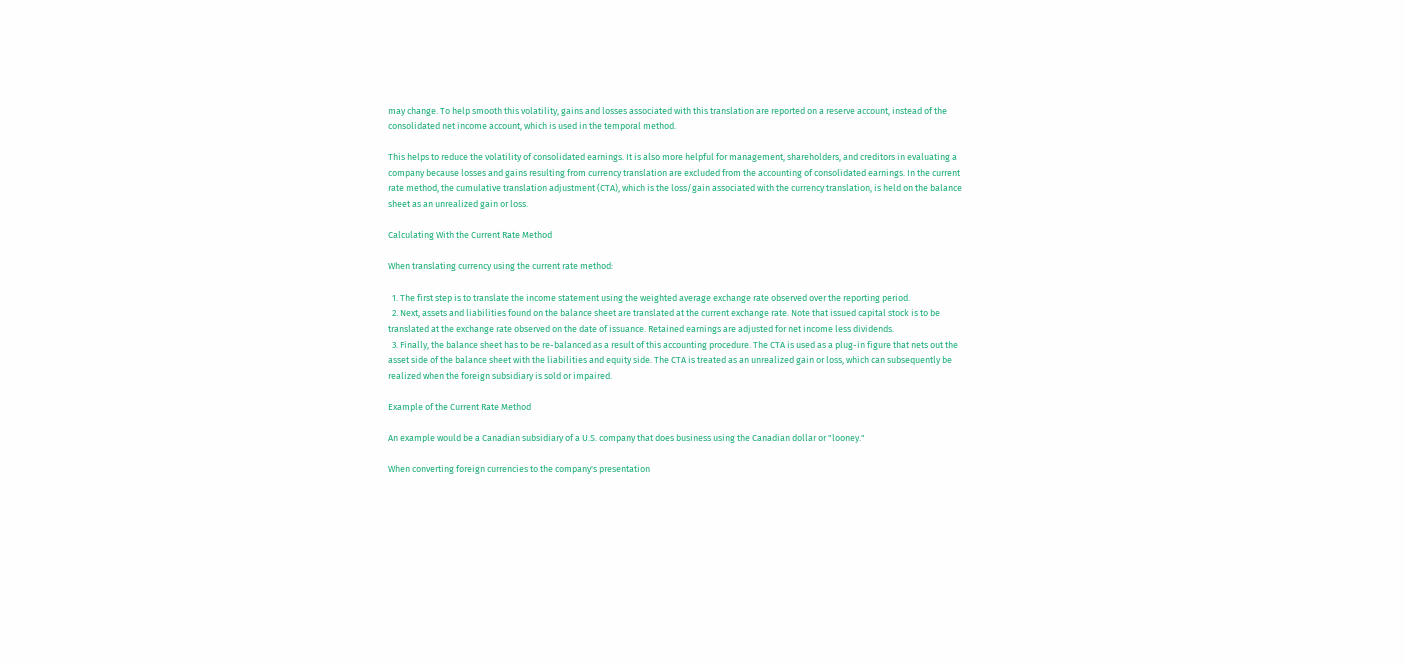may change. To help smooth this volatility, gains and losses associated with this translation are reported on a reserve account, instead of the consolidated net income account, which is used in the temporal method.

This helps to reduce the volatility of consolidated earnings. It is also more helpful for management, shareholders, and creditors in evaluating a company because losses and gains resulting from currency translation are excluded from the accounting of consolidated earnings. In the current rate method, the cumulative translation adjustment (CTA), which is the loss/gain associated with the currency translation, is held on the balance sheet as an unrealized gain or loss.

Calculating With the Current Rate Method

When translating currency using the current rate method:

  1. The first step is to translate the income statement using the weighted average exchange rate observed over the reporting period.
  2. Next, assets and liabilities found on the balance sheet are translated at the current exchange rate. Note that issued capital stock is to be translated at the exchange rate observed on the date of issuance. Retained earnings are adjusted for net income less dividends.
  3. Finally, the balance sheet has to be re-balanced as a result of this accounting procedure. The CTA is used as a plug-in figure that nets out the asset side of the balance sheet with the liabilities and equity side. The CTA is treated as an unrealized gain or loss, which can subsequently be realized when the foreign subsidiary is sold or impaired.

Example of the Current Rate Method

An example would be a Canadian subsidiary of a U.S. company that does business using the Canadian dollar or "looney."

When converting foreign currencies to the company's presentation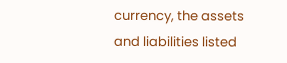currency, the assets and liabilities listed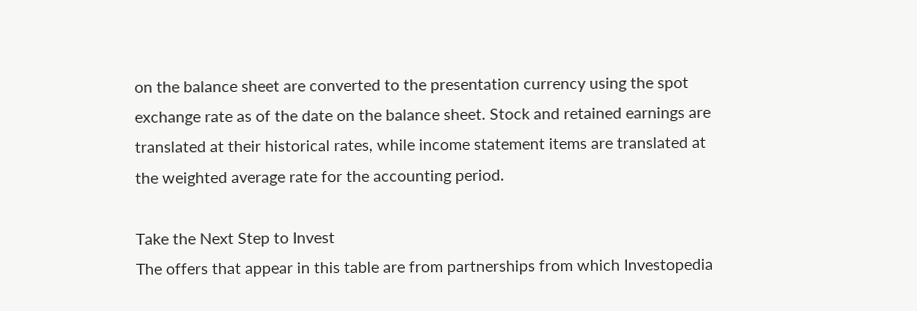on the balance sheet are converted to the presentation currency using the spot exchange rate as of the date on the balance sheet. Stock and retained earnings are translated at their historical rates, while income statement items are translated at the weighted average rate for the accounting period.

Take the Next Step to Invest
The offers that appear in this table are from partnerships from which Investopedia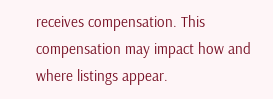receives compensation. This compensation may impact how and where listings appear.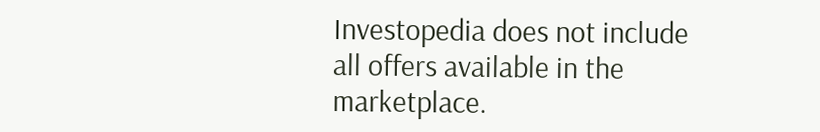Investopedia does not include all offers available in the marketplace.